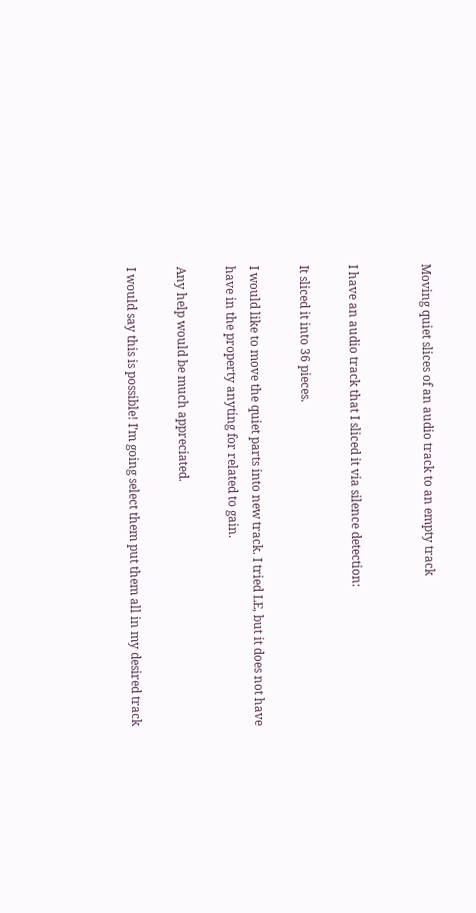Moving quiet slices of an audio track to an empty track


I have an audio track that I sliced it via silence detection:

It sliced it into 36 pieces.

I would like to move the quiet parts into new track. I tried LE, but it does not have have in the property anyting for related to gain.

Any help would be much appreciated.

I would say this is possible! I’m going select them put them all in my desired track